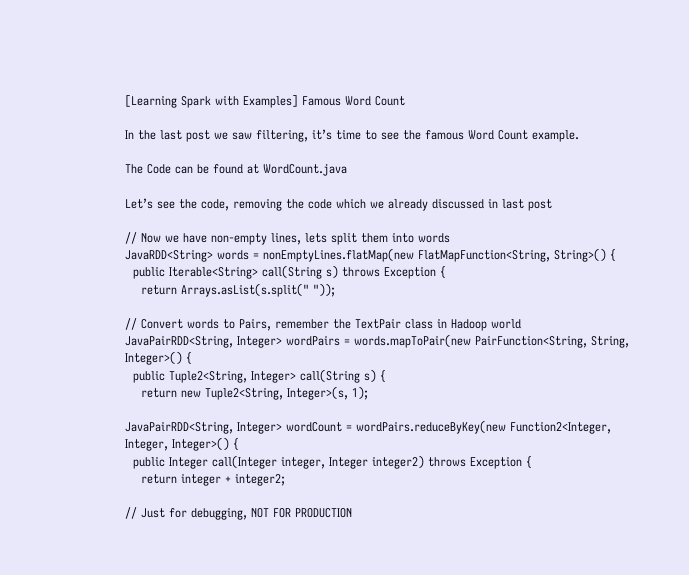[Learning Spark with Examples] Famous Word Count

In the last post we saw filtering, it’s time to see the famous Word Count example.

The Code can be found at WordCount.java

Let’s see the code, removing the code which we already discussed in last post

// Now we have non-empty lines, lets split them into words
JavaRDD<String> words = nonEmptyLines.flatMap(new FlatMapFunction<String, String>() {
  public Iterable<String> call(String s) throws Exception {
    return Arrays.asList(s.split(" "));

// Convert words to Pairs, remember the TextPair class in Hadoop world
JavaPairRDD<String, Integer> wordPairs = words.mapToPair(new PairFunction<String, String, Integer>() {
  public Tuple2<String, Integer> call(String s) {
    return new Tuple2<String, Integer>(s, 1);

JavaPairRDD<String, Integer> wordCount = wordPairs.reduceByKey(new Function2<Integer, Integer, Integer>() {
  public Integer call(Integer integer, Integer integer2) throws Exception {
    return integer + integer2;

// Just for debugging, NOT FOR PRODUCTION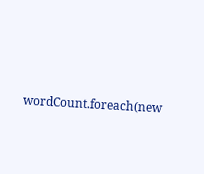wordCount.foreach(new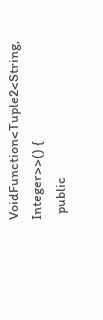VoidFunction<Tuple2<String, Integer>>() {
  public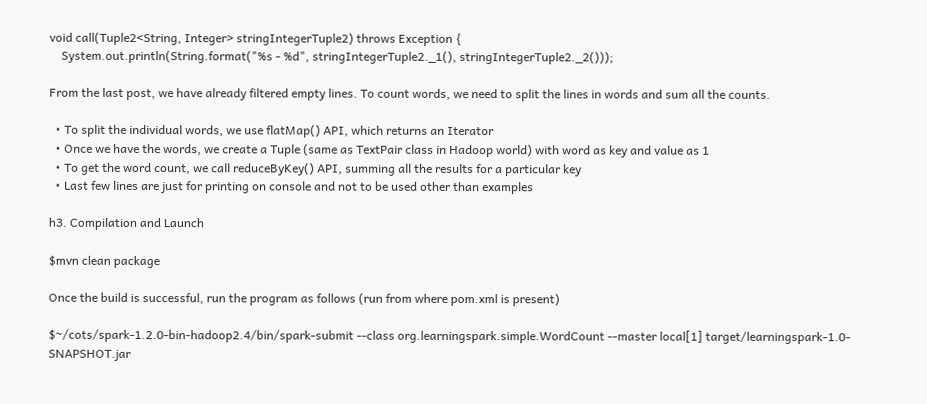void call(Tuple2<String, Integer> stringIntegerTuple2) throws Exception {
    System.out.println(String.format("%s - %d", stringIntegerTuple2._1(), stringIntegerTuple2._2()));

From the last post, we have already filtered empty lines. To count words, we need to split the lines in words and sum all the counts.

  • To split the individual words, we use flatMap() API, which returns an Iterator
  • Once we have the words, we create a Tuple (same as TextPair class in Hadoop world) with word as key and value as 1
  • To get the word count, we call reduceByKey() API, summing all the results for a particular key
  • Last few lines are just for printing on console and not to be used other than examples

h3. Compilation and Launch

$mvn clean package

Once the build is successful, run the program as follows (run from where pom.xml is present)

$~/cots/spark-1.2.0-bin-hadoop2.4/bin/spark-submit --class org.learningspark.simple.WordCount --master local[1] target/learningspark-1.0-SNAPSHOT.jar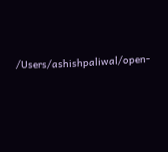/Users/ashishpaliwal/open-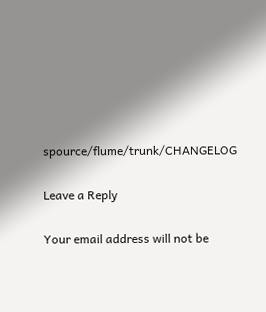spource/flume/trunk/CHANGELOG

Leave a Reply

Your email address will not be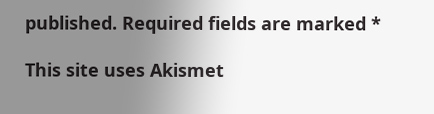published. Required fields are marked *

This site uses Akismet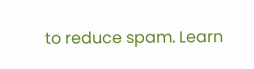to reduce spam. Learn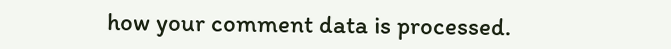how your comment data is processed.